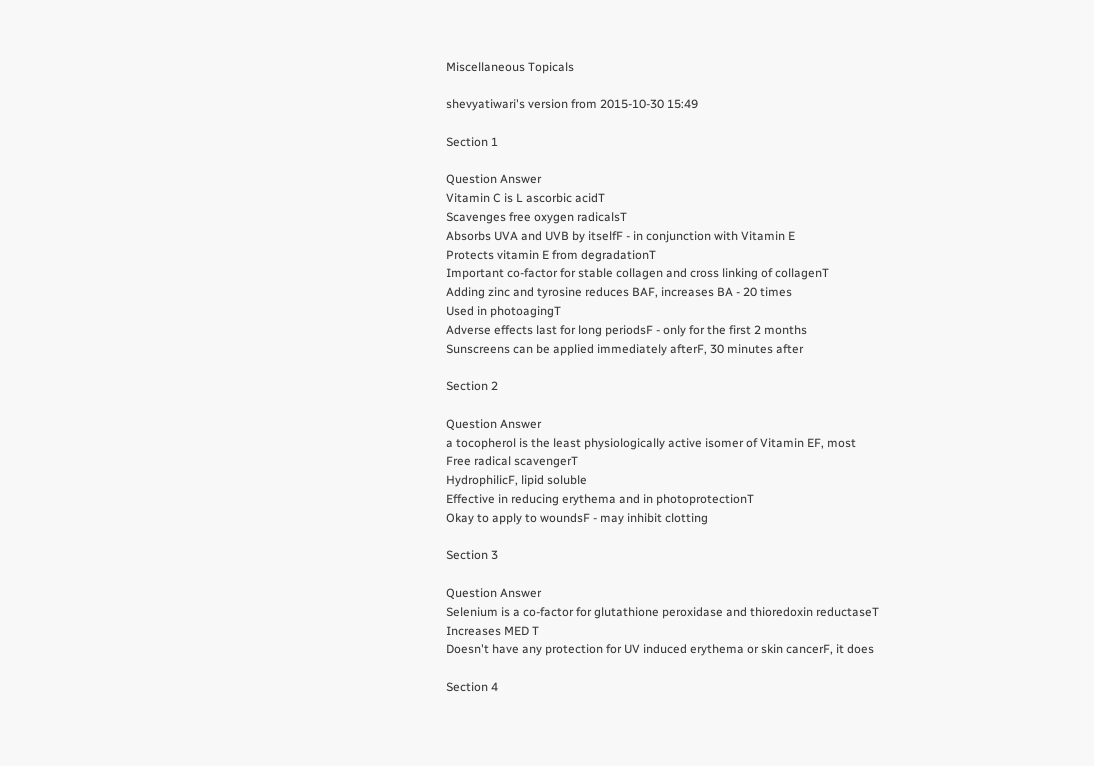Miscellaneous Topicals

shevyatiwari's version from 2015-10-30 15:49

Section 1

Question Answer
Vitamin C is L ascorbic acidT
Scavenges free oxygen radicalsT
Absorbs UVA and UVB by itselfF - in conjunction with Vitamin E
Protects vitamin E from degradationT
Important co-factor for stable collagen and cross linking of collagenT
Adding zinc and tyrosine reduces BAF, increases BA - 20 times
Used in photoagingT
Adverse effects last for long periodsF - only for the first 2 months
Sunscreens can be applied immediately afterF, 30 minutes after

Section 2

Question Answer
a tocopherol is the least physiologically active isomer of Vitamin EF, most
Free radical scavengerT
HydrophilicF, lipid soluble
Effective in reducing erythema and in photoprotectionT
Okay to apply to woundsF - may inhibit clotting

Section 3

Question Answer
Selenium is a co-factor for glutathione peroxidase and thioredoxin reductaseT
Increases MED T
Doesn't have any protection for UV induced erythema or skin cancerF, it does

Section 4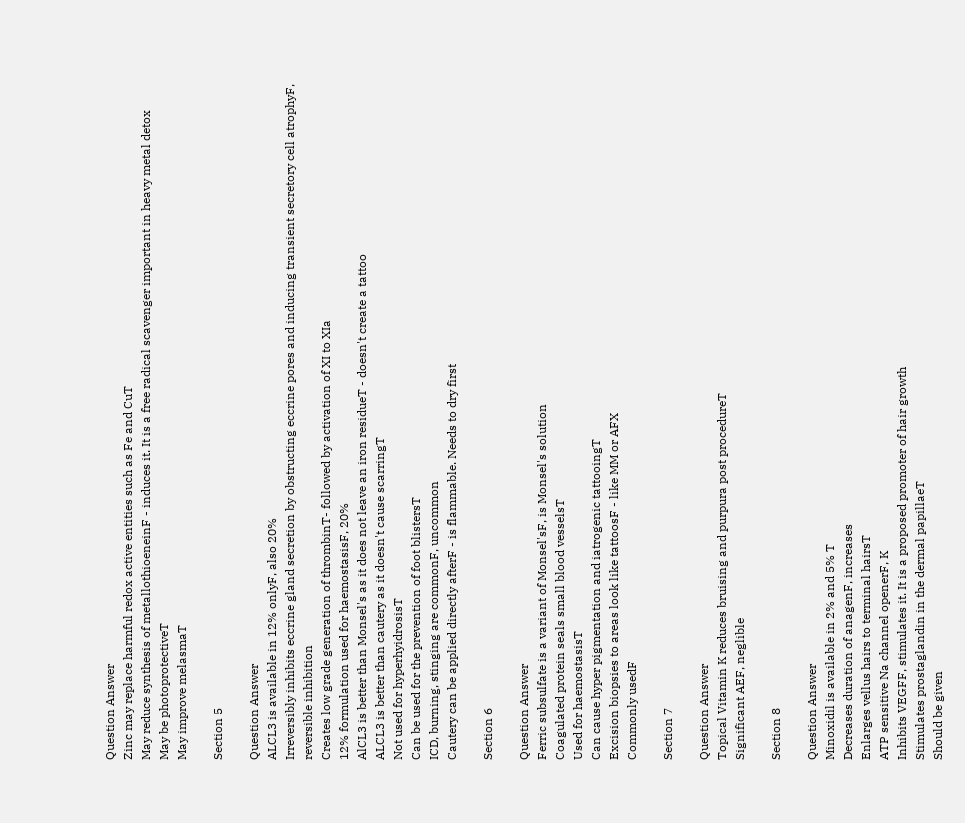Question Answer
Zinc may replace harmful redox active entities such as Fe and CuT
May reduce synthesis of metallothioeneinF - induces it. It is a free radical scavenger important in heavy metal detox
May be photoprotectiveT
May improve melasmaT

Section 5

Question Answer
ALCL3 is available in 12% onlyF, also 20%
Irreversibly inhibits eccrine gland secretion by obstructing eccrine pores and inducing transient secretory cell atrophyF, reversible inhibition
Creates low grade generation of thrombinT- followed by activation of XI to XIa
12% formulation used for haemostasisF, 20%
AlCL3 is better than Monsel's as it does not leave an iron residueT - doesn't create a tattoo
ALCL3 is better than cautery as it doesn't cause scarringT
Not used for hyperhyidrosisT
Can be used for the prevention of foot blistersT
ICD, burning, stinging are commonF, uncommon
Cautery can be applied directly afterF - is flammable. Needs to dry first

Section 6

Question Answer
Ferric subsulfate is a variant of Monsel'sF, is Monsel's solution
Coagulated protein seals small blood vesselsT
Used for haemostasisT
Can cause hyper pigmentation and iatrogenic tattooingT
Excision biopsies to areas look like tattoosF - like MM or AFX
Commonly usedF

Section 7

Question Answer
Topical Vitamin K reduces bruising and purpura post procedureT
Significant AEF, neglible

Section 8

Question Answer
Minoxidil is available in 2% and 5% T
Decreases duration of anagenF, increases
Enlarges vellus hairs to terminal hairsT
ATP sensitive Na channel openerF, K
Inhibits VEGFF, stimulates it. It is a proposed promoter of hair growth
Stimulates prostaglandin in the dermal papillaeT
Should be given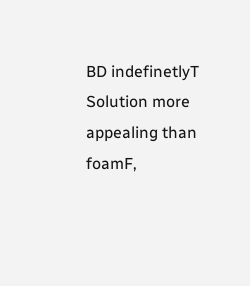BD indefinetlyT
Solution more appealing than foamF,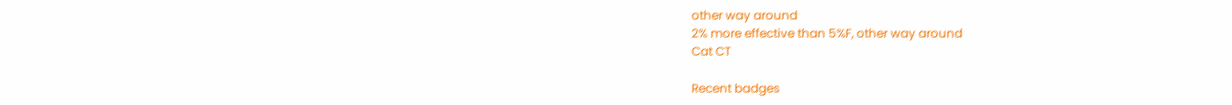other way around
2% more effective than 5%F, other way around
Cat CT

Recent badges